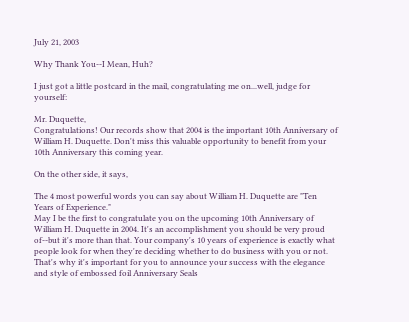July 21, 2003

Why Thank You--I Mean, Huh?

I just got a little postcard in the mail, congratulating me on...well, judge for yourself:

Mr. Duquette,
Congratulations! Our records show that 2004 is the important 10th Anniversary of William H. Duquette. Don't miss this valuable opportunity to benefit from your 10th Anniversary this coming year.

On the other side, it says,

The 4 most powerful words you can say about William H. Duquette are "Ten Years of Experience."
May I be the first to congratulate you on the upcoming 10th Anniversary of William H. Duquette in 2004. It's an accomplishment you should be very proud of--but it's more than that. Your company's 10 years of experience is exactly what people look for when they're deciding whether to do business with you or not. That's why it's important for you to announce your success with the elegance and style of embossed foil Anniversary Seals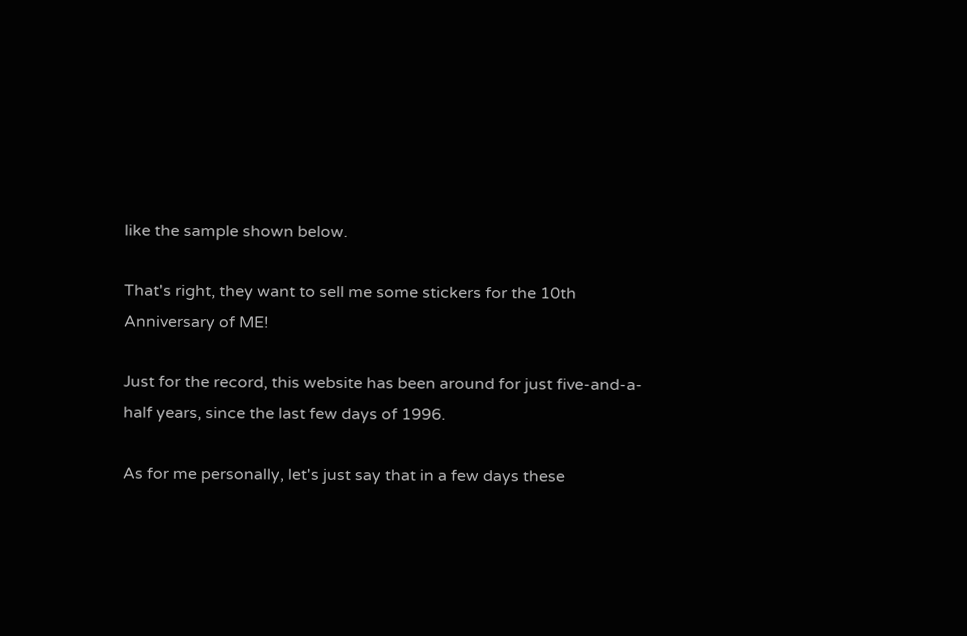like the sample shown below.

That's right, they want to sell me some stickers for the 10th Anniversary of ME!

Just for the record, this website has been around for just five-and-a-half years, since the last few days of 1996.

As for me personally, let's just say that in a few days these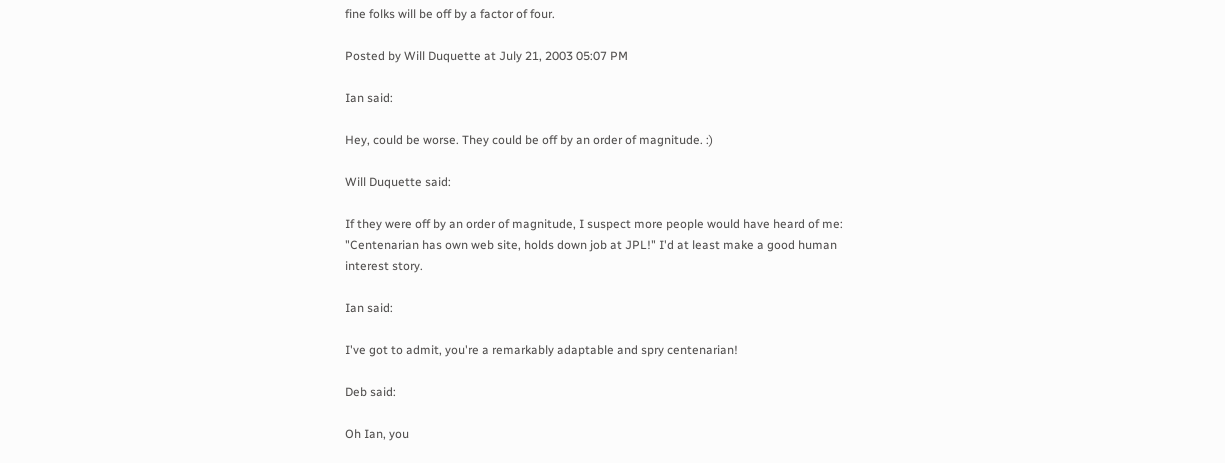fine folks will be off by a factor of four.

Posted by Will Duquette at July 21, 2003 05:07 PM

Ian said:

Hey, could be worse. They could be off by an order of magnitude. :)

Will Duquette said:

If they were off by an order of magnitude, I suspect more people would have heard of me: "Centenarian has own web site, holds down job at JPL!" I'd at least make a good human interest story.

Ian said:

I've got to admit, you're a remarkably adaptable and spry centenarian!

Deb said:

Oh Ian, you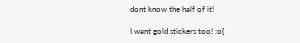dont know the half of it!

I want gold stickers too! :o{